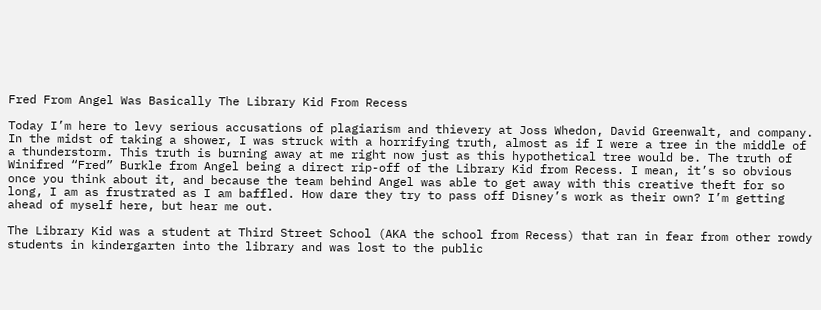Fred From Angel Was Basically The Library Kid From Recess

Today I’m here to levy serious accusations of plagiarism and thievery at Joss Whedon, David Greenwalt, and company. In the midst of taking a shower, I was struck with a horrifying truth, almost as if I were a tree in the middle of a thunderstorm. This truth is burning away at me right now just as this hypothetical tree would be. The truth of Winifred “Fred” Burkle from Angel being a direct rip-off of the Library Kid from Recess. I mean, it’s so obvious once you think about it, and because the team behind Angel was able to get away with this creative theft for so long, I am as frustrated as I am baffled. How dare they try to pass off Disney’s work as their own? I’m getting ahead of myself here, but hear me out.

The Library Kid was a student at Third Street School (AKA the school from Recess) that ran in fear from other rowdy students in kindergarten into the library and was lost to the public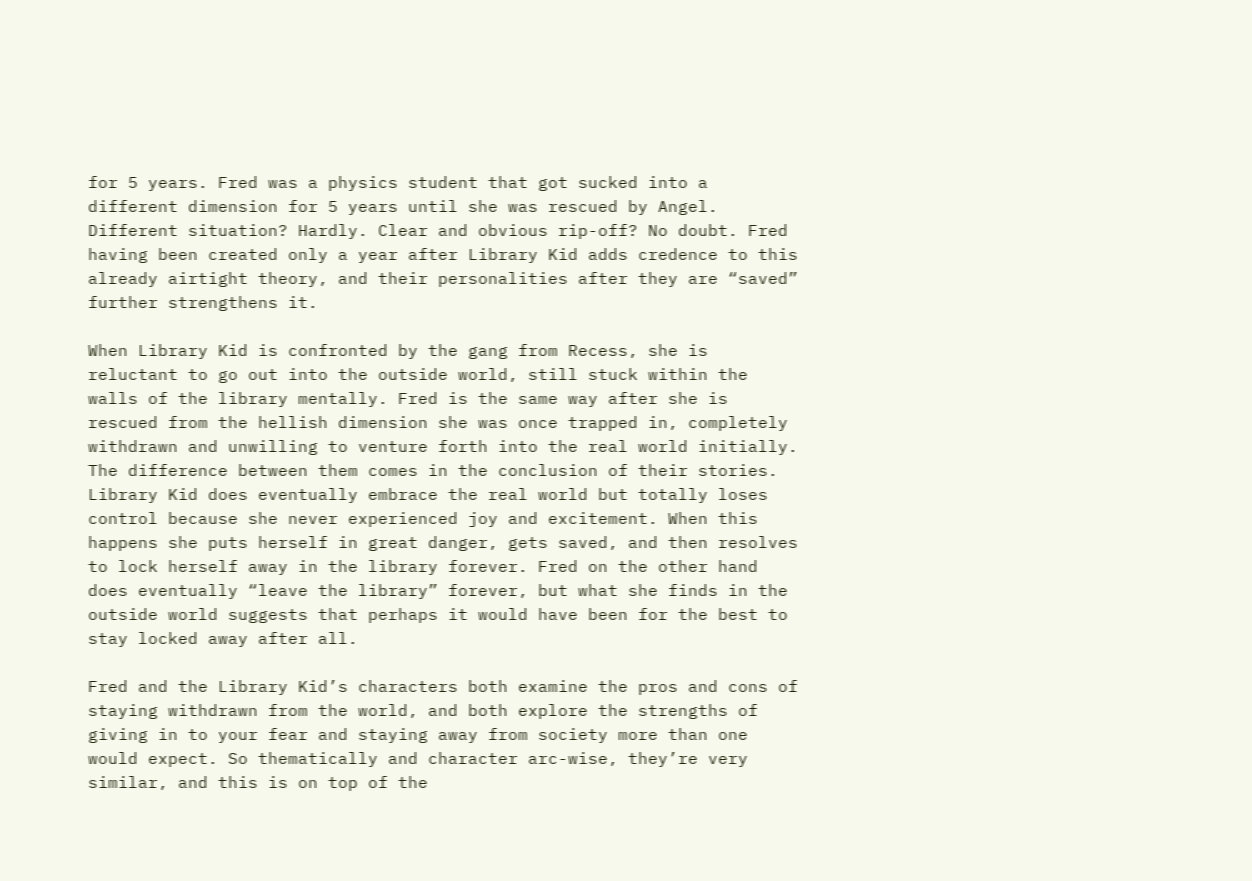for 5 years. Fred was a physics student that got sucked into a different dimension for 5 years until she was rescued by Angel. Different situation? Hardly. Clear and obvious rip-off? No doubt. Fred having been created only a year after Library Kid adds credence to this already airtight theory, and their personalities after they are “saved” further strengthens it.

When Library Kid is confronted by the gang from Recess, she is reluctant to go out into the outside world, still stuck within the walls of the library mentally. Fred is the same way after she is rescued from the hellish dimension she was once trapped in, completely withdrawn and unwilling to venture forth into the real world initially. The difference between them comes in the conclusion of their stories. Library Kid does eventually embrace the real world but totally loses control because she never experienced joy and excitement. When this happens she puts herself in great danger, gets saved, and then resolves to lock herself away in the library forever. Fred on the other hand does eventually “leave the library” forever, but what she finds in the outside world suggests that perhaps it would have been for the best to stay locked away after all.

Fred and the Library Kid’s characters both examine the pros and cons of staying withdrawn from the world, and both explore the strengths of giving in to your fear and staying away from society more than one would expect. So thematically and character arc-wise, they’re very similar, and this is on top of the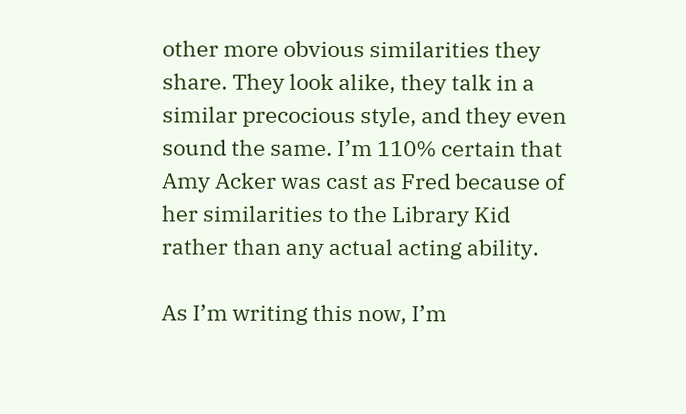other more obvious similarities they share. They look alike, they talk in a similar precocious style, and they even sound the same. I’m 110% certain that Amy Acker was cast as Fred because of her similarities to the Library Kid rather than any actual acting ability.

As I’m writing this now, I’m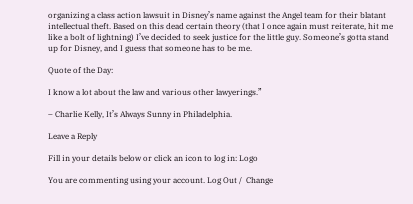organizing a class action lawsuit in Disney’s name against the Angel team for their blatant intellectual theft. Based on this dead certain theory (that I once again must reiterate, hit me like a bolt of lightning) I’ve decided to seek justice for the little guy. Someone’s gotta stand up for Disney, and I guess that someone has to be me.

Quote of the Day:

I know a lot about the law and various other lawyerings.”

– Charlie Kelly, It’s Always Sunny in Philadelphia.

Leave a Reply

Fill in your details below or click an icon to log in: Logo

You are commenting using your account. Log Out /  Change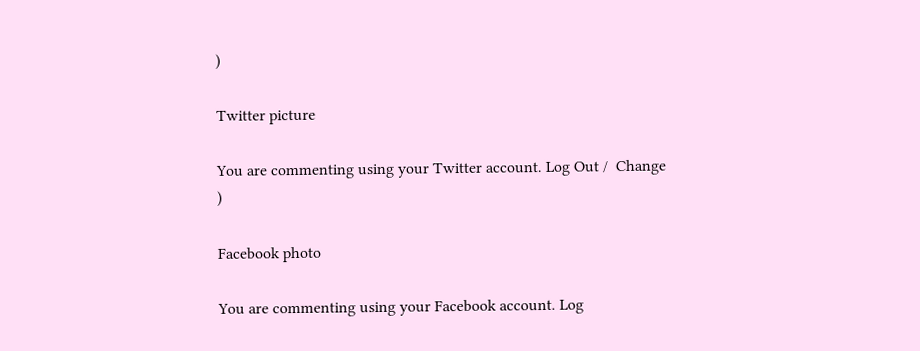)

Twitter picture

You are commenting using your Twitter account. Log Out /  Change )

Facebook photo

You are commenting using your Facebook account. Log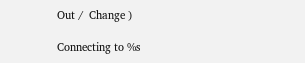Out /  Change )

Connecting to %s